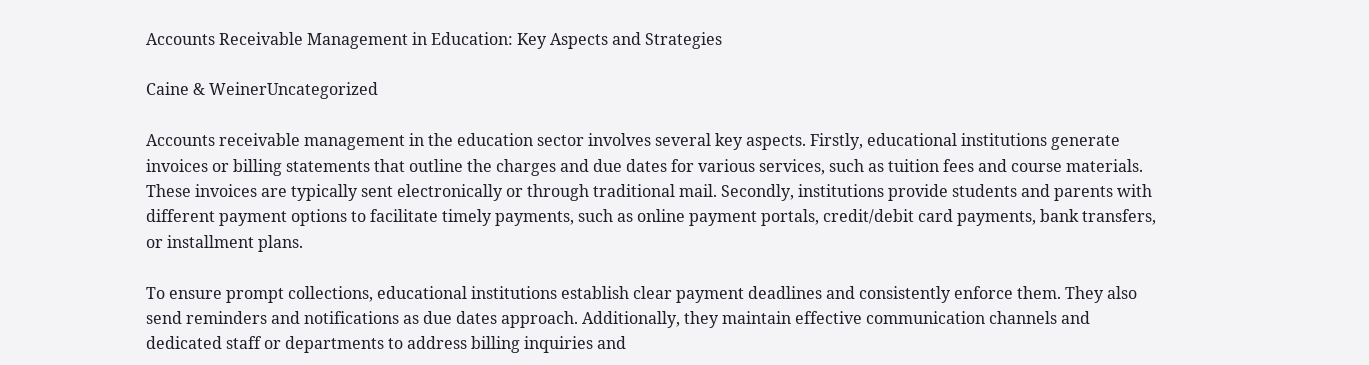Accounts Receivable Management in Education: Key Aspects and Strategies

Caine & WeinerUncategorized

Accounts receivable management in the education sector involves several key aspects. Firstly, educational institutions generate invoices or billing statements that outline the charges and due dates for various services, such as tuition fees and course materials. These invoices are typically sent electronically or through traditional mail. Secondly, institutions provide students and parents with different payment options to facilitate timely payments, such as online payment portals, credit/debit card payments, bank transfers, or installment plans.

To ensure prompt collections, educational institutions establish clear payment deadlines and consistently enforce them. They also send reminders and notifications as due dates approach. Additionally, they maintain effective communication channels and dedicated staff or departments to address billing inquiries and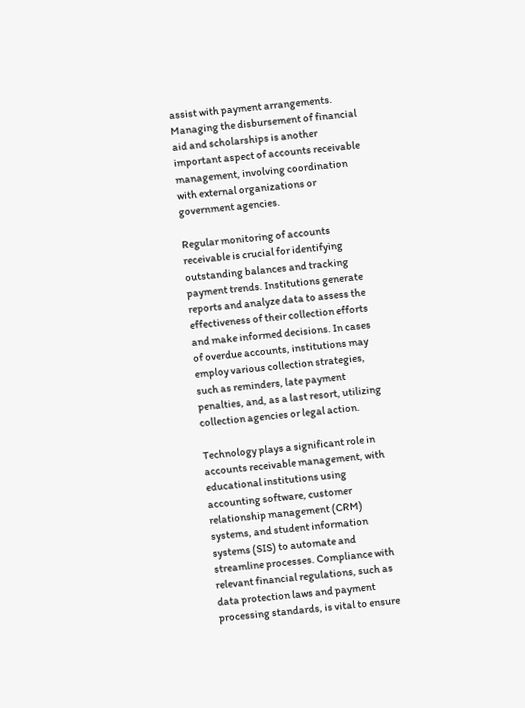assist with payment arrangements. Managing the disbursement of financial aid and scholarships is another important aspect of accounts receivable management, involving coordination with external organizations or government agencies.

Regular monitoring of accounts receivable is crucial for identifying outstanding balances and tracking payment trends. Institutions generate reports and analyze data to assess the effectiveness of their collection efforts and make informed decisions. In cases of overdue accounts, institutions may employ various collection strategies, such as reminders, late payment penalties, and, as a last resort, utilizing collection agencies or legal action.

Technology plays a significant role in accounts receivable management, with educational institutions using accounting software, customer relationship management (CRM) systems, and student information systems (SIS) to automate and streamline processes. Compliance with relevant financial regulations, such as data protection laws and payment processing standards, is vital to ensure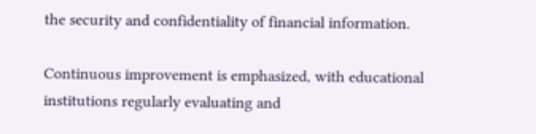the security and confidentiality of financial information.

Continuous improvement is emphasized, with educational institutions regularly evaluating and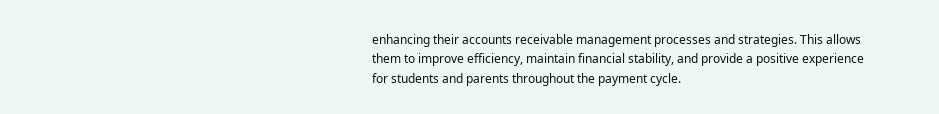enhancing their accounts receivable management processes and strategies. This allows them to improve efficiency, maintain financial stability, and provide a positive experience for students and parents throughout the payment cycle.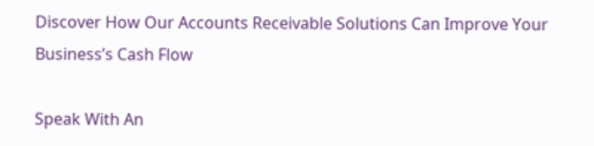Discover How Our Accounts Receivable Solutions Can Improve Your Business’s Cash Flow

Speak With An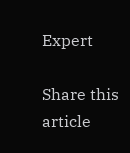Expert

Share this article